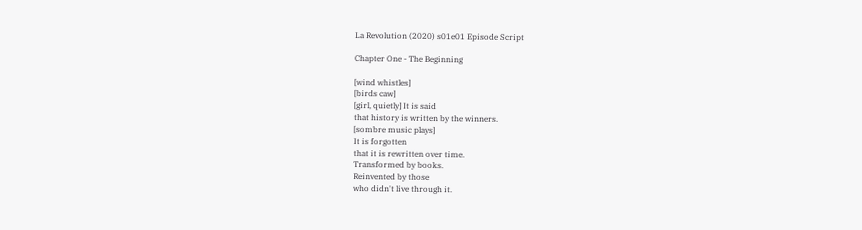La Revolution (2020) s01e01 Episode Script

Chapter One - The Beginning

[wind whistles]
[birds caw]
[girl, quietly] It is said
that history is written by the winners.
[sombre music plays]
It is forgotten
that it is rewritten over time.
Transformed by books.
Reinvented by those
who didn't live through it.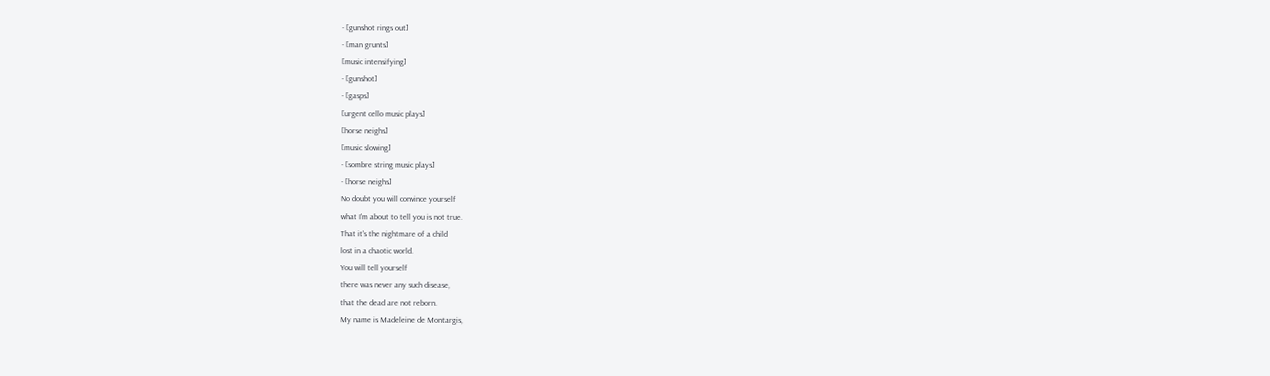- [gunshot rings out]
- [man grunts]
[music intensifying]
- [gunshot]
- [gasps]
[urgent cello music plays]
[horse neighs]
[music slowing]
- [sombre string music plays]
- [horse neighs]
No doubt you will convince yourself
what I'm about to tell you is not true.
That it's the nightmare of a child
lost in a chaotic world.
You will tell yourself
there was never any such disease,
that the dead are not reborn.
My name is Madeleine de Montargis,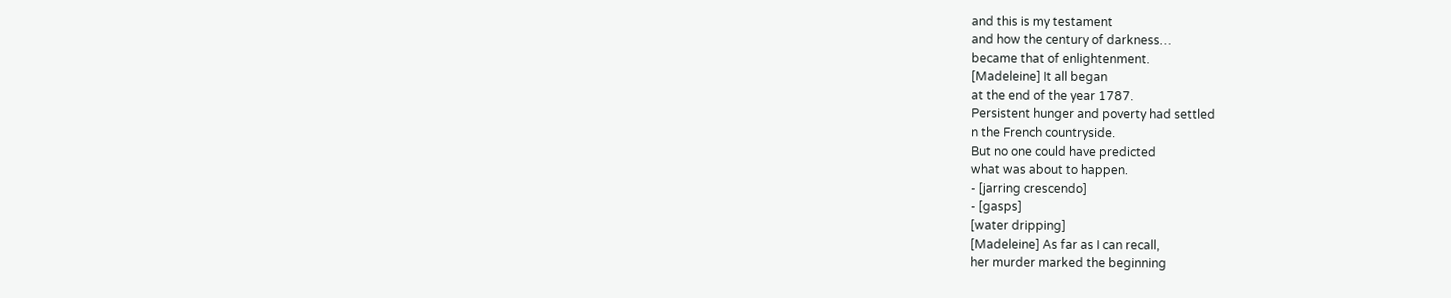and this is my testament
and how the century of darkness…
became that of enlightenment.
[Madeleine] It all began
at the end of the year 1787.
Persistent hunger and poverty had settled
n the French countryside.
But no one could have predicted
what was about to happen.
- [jarring crescendo]
- [gasps]
[water dripping]
[Madeleine] As far as I can recall,
her murder marked the beginning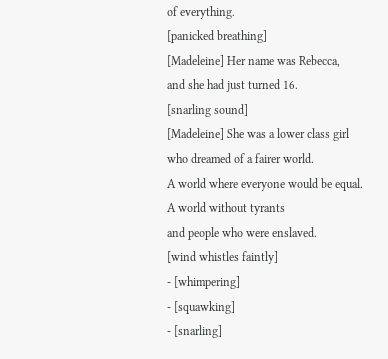of everything.
[panicked breathing]
[Madeleine] Her name was Rebecca,
and she had just turned 16.
[snarling sound]
[Madeleine] She was a lower class girl
who dreamed of a fairer world.
A world where everyone would be equal.
A world without tyrants
and people who were enslaved.
[wind whistles faintly]
- [whimpering]
- [squawking]
- [snarling]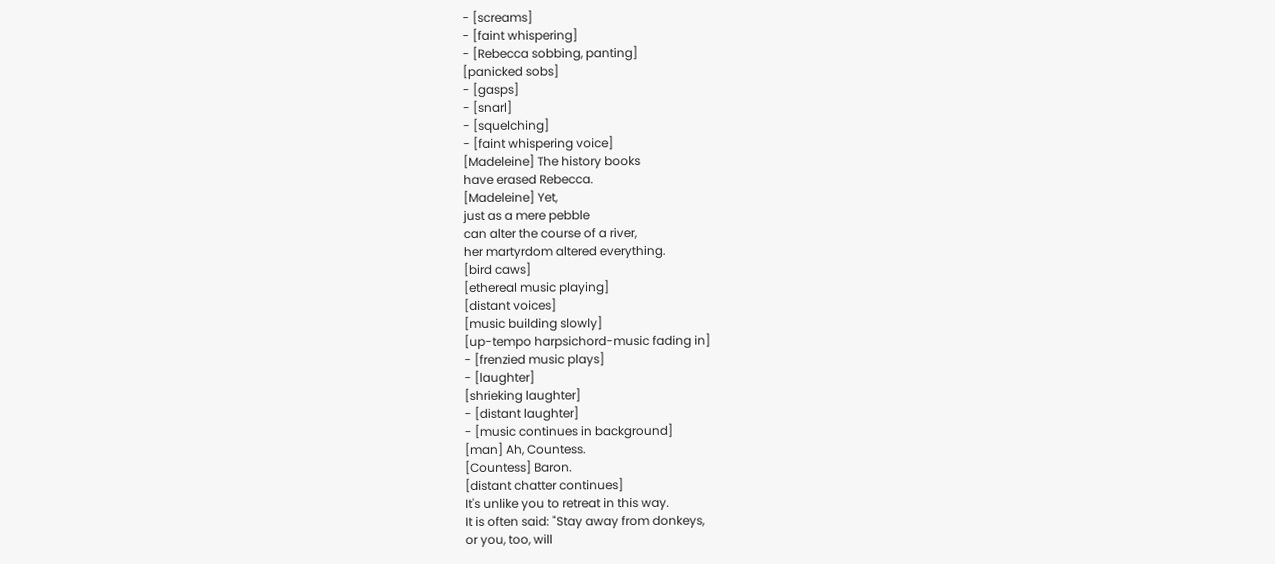- [screams]
- [faint whispering]
- [Rebecca sobbing, panting]
[panicked sobs]
- [gasps]
- [snarl]
- [squelching]
- [faint whispering voice]
[Madeleine] The history books
have erased Rebecca.
[Madeleine] Yet,
just as a mere pebble
can alter the course of a river,
her martyrdom altered everything.
[bird caws]
[ethereal music playing]
[distant voices]
[music building slowly]
[up-tempo harpsichord-music fading in]
- [frenzied music plays]
- [laughter]
[shrieking laughter]
- [distant laughter]
- [music continues in background]
[man] Ah, Countess.
[Countess] Baron.
[distant chatter continues]
It's unlike you to retreat in this way.
It is often said: "Stay away from donkeys,
or you, too, will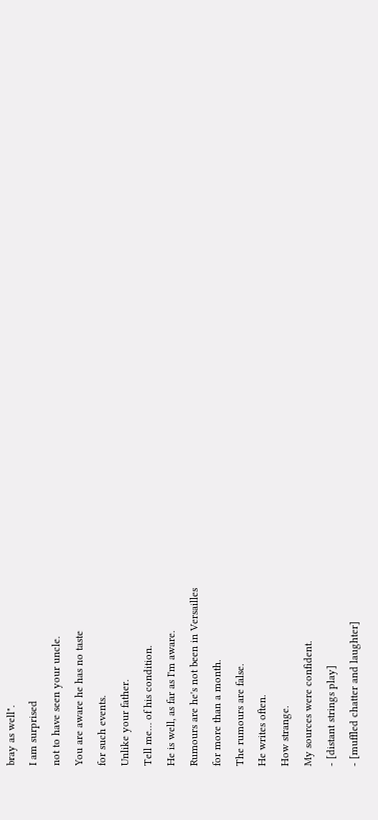bray as well".
I am surprised
not to have seen your uncle.
You are aware he has no taste
for such events.
Unlike your father.
Tell me… of his condition.
He is well, as far as I'm aware.
Rumours are he's not been in Versailles
for more than a month.
The rumours are false.
He writes often.
How strange.
My sources were confident.
- [distant strings play]
- [muffled chatter and laughter]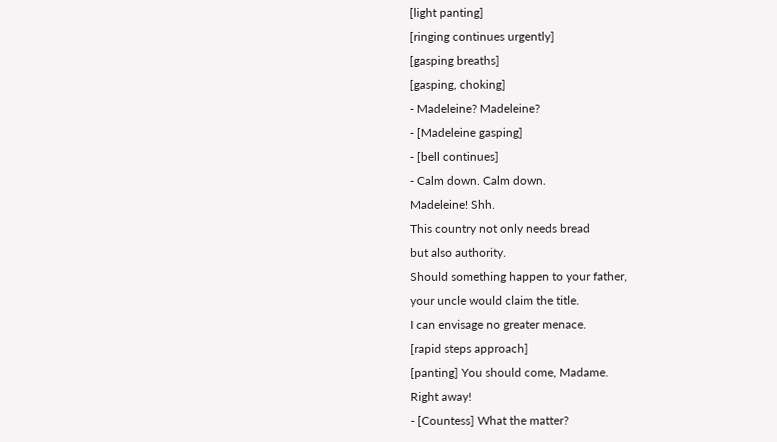[light panting]
[ringing continues urgently]
[gasping breaths]
[gasping, choking]
- Madeleine? Madeleine?
- [Madeleine gasping]
- [bell continues]
- Calm down. Calm down.
Madeleine! Shh.
This country not only needs bread
but also authority.
Should something happen to your father,
your uncle would claim the title.
I can envisage no greater menace.
[rapid steps approach]
[panting] You should come, Madame.
Right away!
- [Countess] What the matter?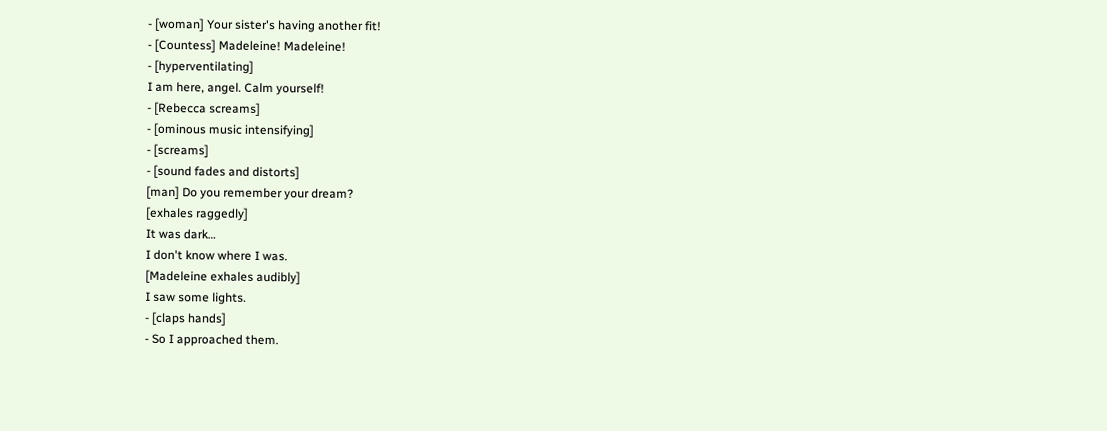- [woman] Your sister's having another fit!
- [Countess] Madeleine! Madeleine!
- [hyperventilating]
I am here, angel. Calm yourself!
- [Rebecca screams]
- [ominous music intensifying]
- [screams]
- [sound fades and distorts]
[man] Do you remember your dream?
[exhales raggedly]
It was dark…
I don't know where I was.
[Madeleine exhales audibly]
I saw some lights.
- [claps hands]
- So I approached them.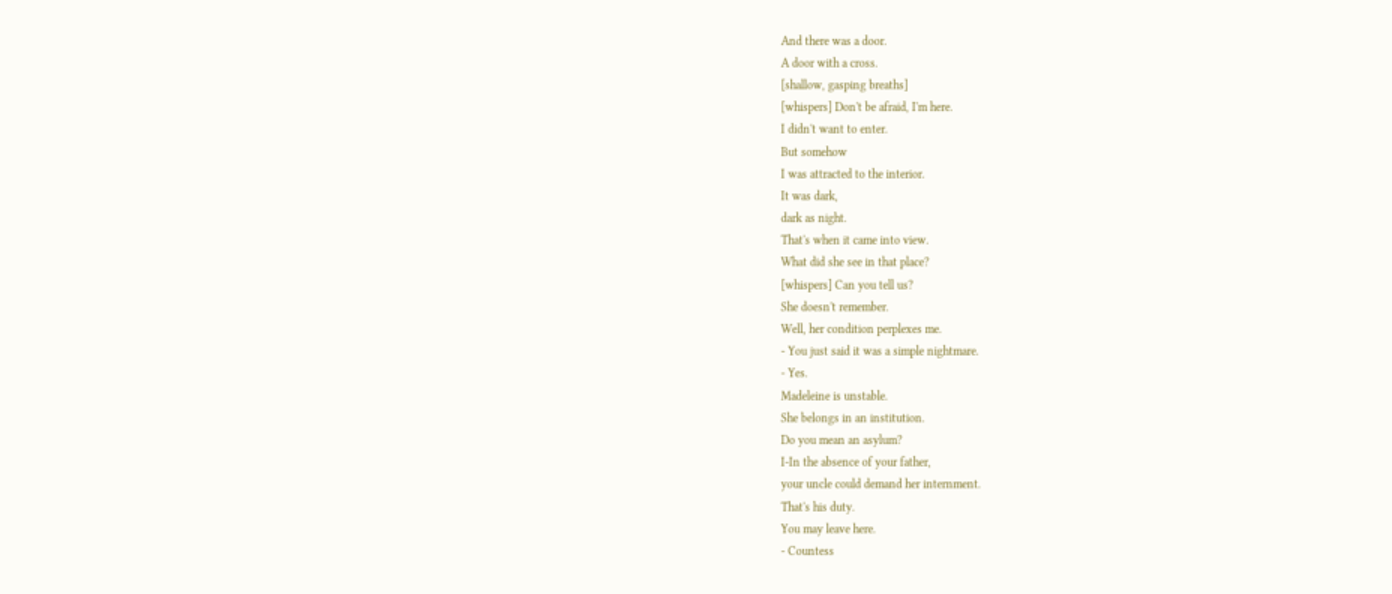And there was a door.
A door with a cross.
[shallow, gasping breaths]
[whispers] Don't be afraid, I'm here.
I didn't want to enter.
But somehow
I was attracted to the interior.
It was dark,
dark as night.
That's when it came into view.
What did she see in that place?
[whispers] Can you tell us?
She doesn't remember.
Well, her condition perplexes me.
- You just said it was a simple nightmare.
- Yes.
Madeleine is unstable.
She belongs in an institution.
Do you mean an asylum?
I-In the absence of your father,
your uncle could demand her internment.
That's his duty.
You may leave here.
- Countess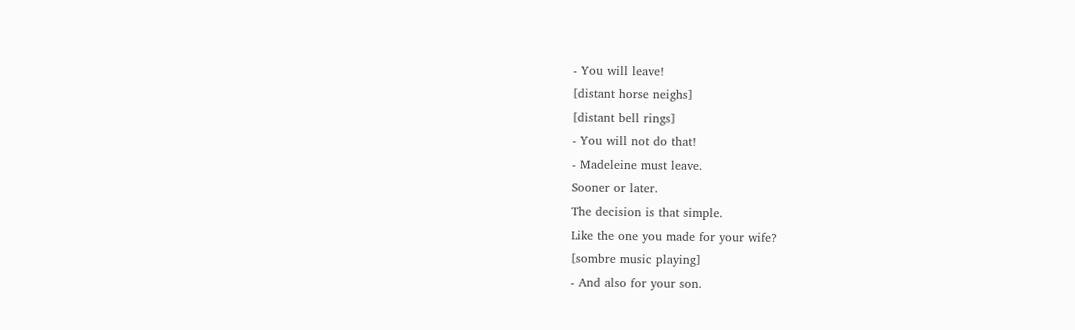- You will leave!
[distant horse neighs]
[distant bell rings]
- You will not do that!
- Madeleine must leave.
Sooner or later.
The decision is that simple.
Like the one you made for your wife?
[sombre music playing]
- And also for your son.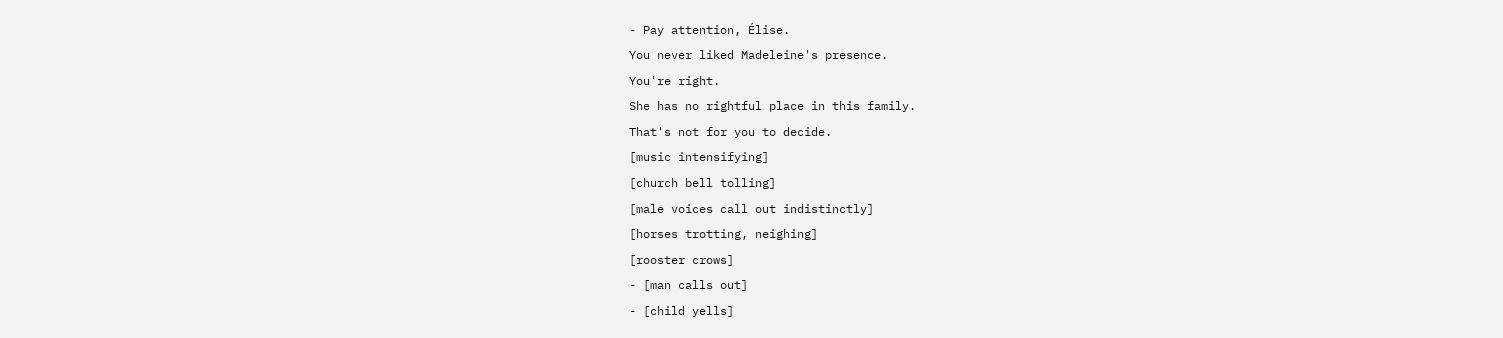- Pay attention, Élise.
You never liked Madeleine's presence.
You're right.
She has no rightful place in this family.
That's not for you to decide.
[music intensifying]
[church bell tolling]
[male voices call out indistinctly]
[horses trotting, neighing]
[rooster crows]
- [man calls out]
- [child yells]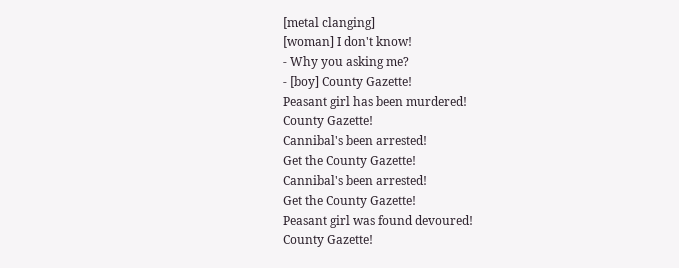[metal clanging]
[woman] I don't know!
- Why you asking me?
- [boy] County Gazette!
Peasant girl has been murdered!
County Gazette!
Cannibal's been arrested!
Get the County Gazette!
Cannibal's been arrested!
Get the County Gazette!
Peasant girl was found devoured!
County Gazette!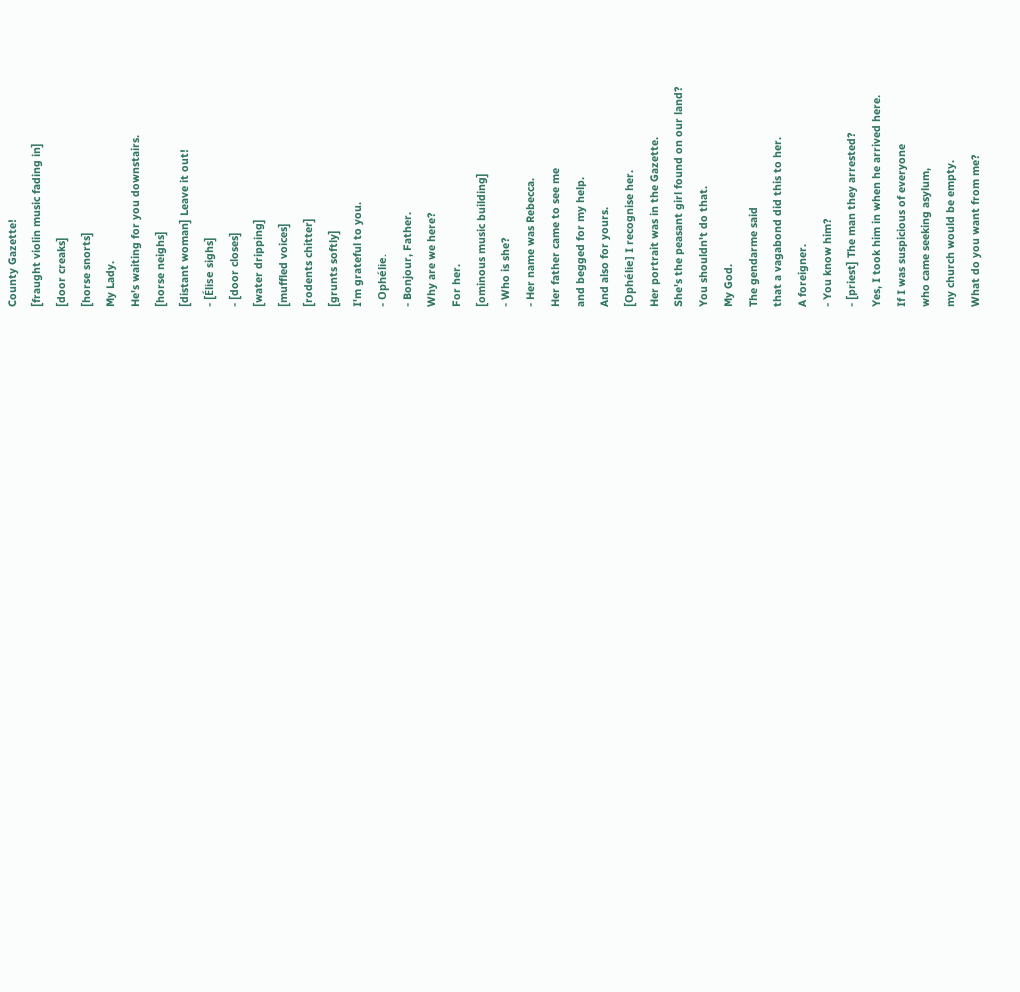County Gazette!
[fraught violin music fading in]
[door creaks]
[horse snorts]
My Lady.
He's waiting for you downstairs.
[horse neighs]
[distant woman] Leave it out!
- [Élise sighs]
- [door closes]
[water dripping]
[muffled voices]
[rodents chitter]
[grunts softly]
I'm grateful to you.
- Ophélie.
- Bonjour, Father.
Why are we here?
For her.
[ominous music building]
- Who is she?
- Her name was Rebecca.
Her father came to see me
and begged for my help.
And also for yours.
[Ophélie] I recognise her.
Her portrait was in the Gazette.
She's the peasant girl found on our land?
You shouldn't do that.
My God.
The gendarme said
that a vagabond did this to her.
A foreigner.
- You know him?
- [priest] The man they arrested?
Yes, I took him in when he arrived here.
If I was suspicious of everyone
who came seeking asylum,
my church would be empty.
What do you want from me?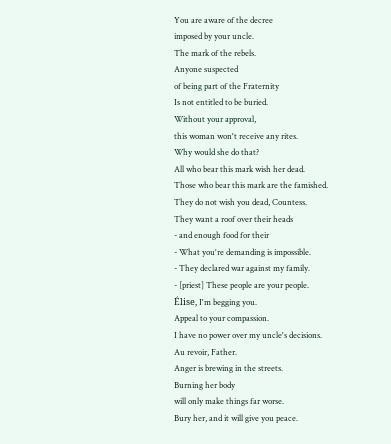You are aware of the decree
imposed by your uncle.
The mark of the rebels.
Anyone suspected
of being part of the Fraternity
Is not entitled to be buried.
Without your approval,
this woman won't receive any rites.
Why would she do that?
All who bear this mark wish her dead.
Those who bear this mark are the famished.
They do not wish you dead, Countess.
They want a roof over their heads
- and enough food for their
- What you're demanding is impossible.
- They declared war against my family.
- [priest] These people are your people.
Élise, I'm begging you.
Appeal to your compassion.
I have no power over my uncle's decisions.
Au revoir, Father.
Anger is brewing in the streets.
Burning her body
will only make things far worse.
Bury her, and it will give you peace.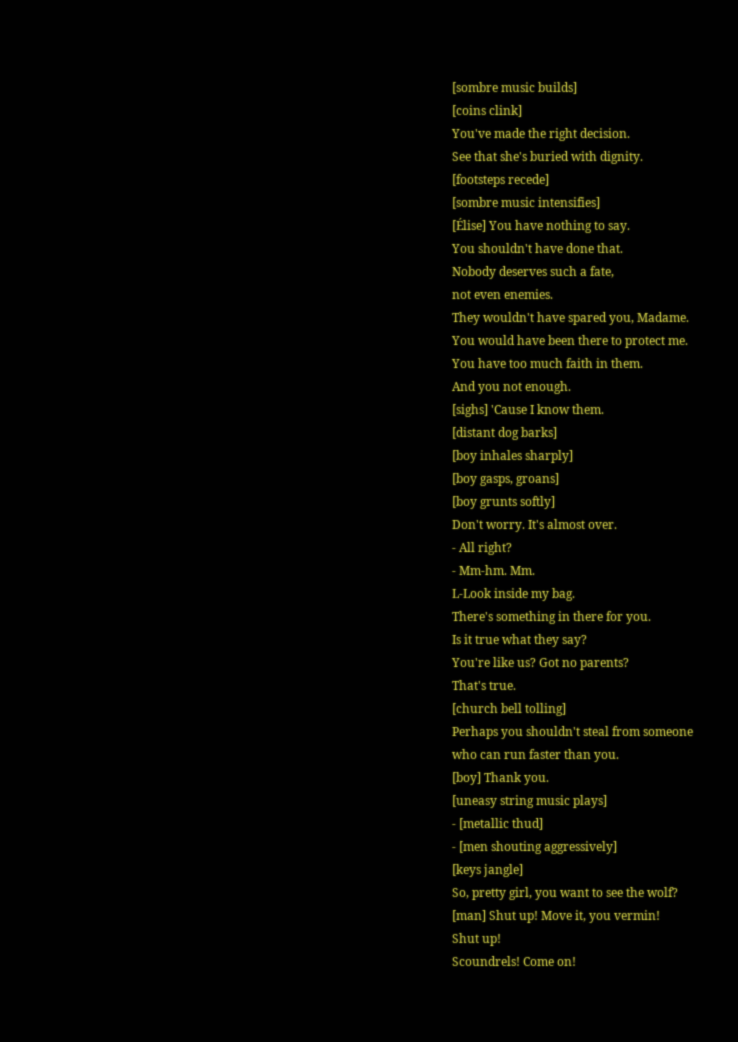[sombre music builds]
[coins clink]
You've made the right decision.
See that she's buried with dignity.
[footsteps recede]
[sombre music intensifies]
[Élise] You have nothing to say.
You shouldn't have done that.
Nobody deserves such a fate,
not even enemies.
They wouldn't have spared you, Madame.
You would have been there to protect me.
You have too much faith in them.
And you not enough.
[sighs] 'Cause I know them.
[distant dog barks]
[boy inhales sharply]
[boy gasps, groans]
[boy grunts softly]
Don't worry. It's almost over.
- All right?
- Mm-hm. Mm.
L-Look inside my bag.
There's something in there for you.
Is it true what they say?
You're like us? Got no parents?
That's true.
[church bell tolling]
Perhaps you shouldn't steal from someone
who can run faster than you.
[boy] Thank you.
[uneasy string music plays]
- [metallic thud]
- [men shouting aggressively]
[keys jangle]
So, pretty girl, you want to see the wolf?
[man] Shut up! Move it, you vermin!
Shut up!
Scoundrels! Come on!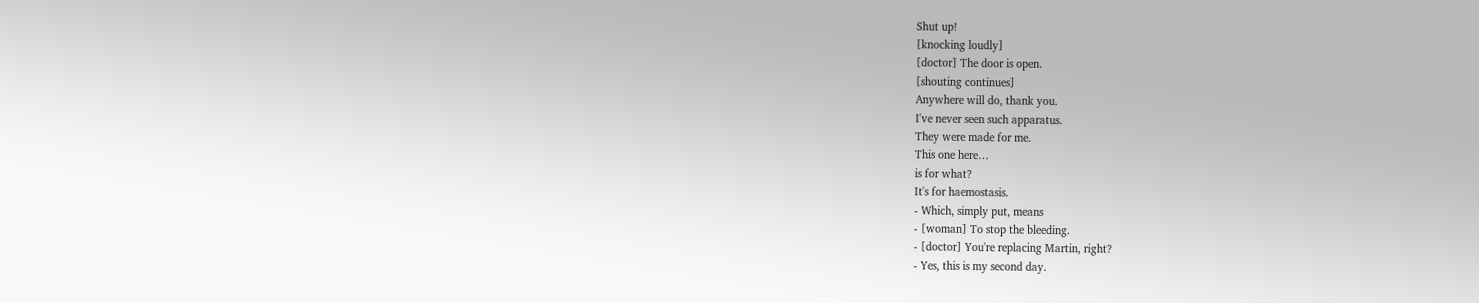Shut up!
[knocking loudly]
[doctor] The door is open.
[shouting continues]
Anywhere will do, thank you.
I've never seen such apparatus.
They were made for me.
This one here…
is for what?
It's for haemostasis.
- Which, simply put, means
- [woman] To stop the bleeding.
- [doctor] You're replacing Martin, right?
- Yes, this is my second day.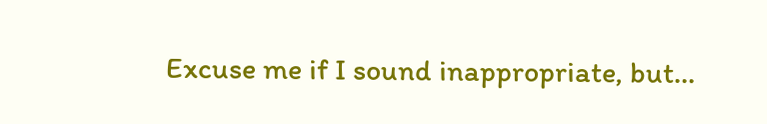Excuse me if I sound inappropriate, but…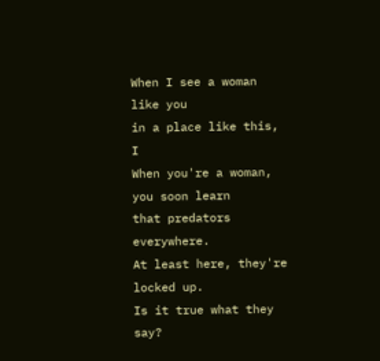When I see a woman like you
in a place like this, I
When you're a woman, you soon learn
that predators everywhere.
At least here, they're locked up.
Is it true what they say?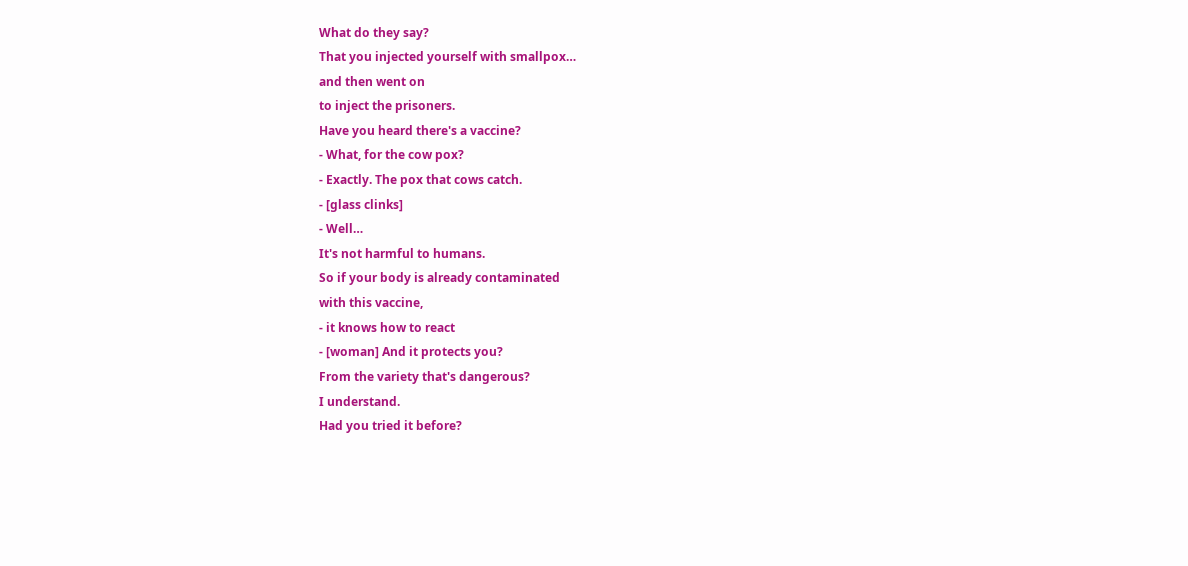What do they say?
That you injected yourself with smallpox…
and then went on
to inject the prisoners.
Have you heard there's a vaccine?
- What, for the cow pox?
- Exactly. The pox that cows catch.
- [glass clinks]
- Well…
It's not harmful to humans.
So if your body is already contaminated
with this vaccine,
- it knows how to react
- [woman] And it protects you?
From the variety that's dangerous?
I understand.
Had you tried it before?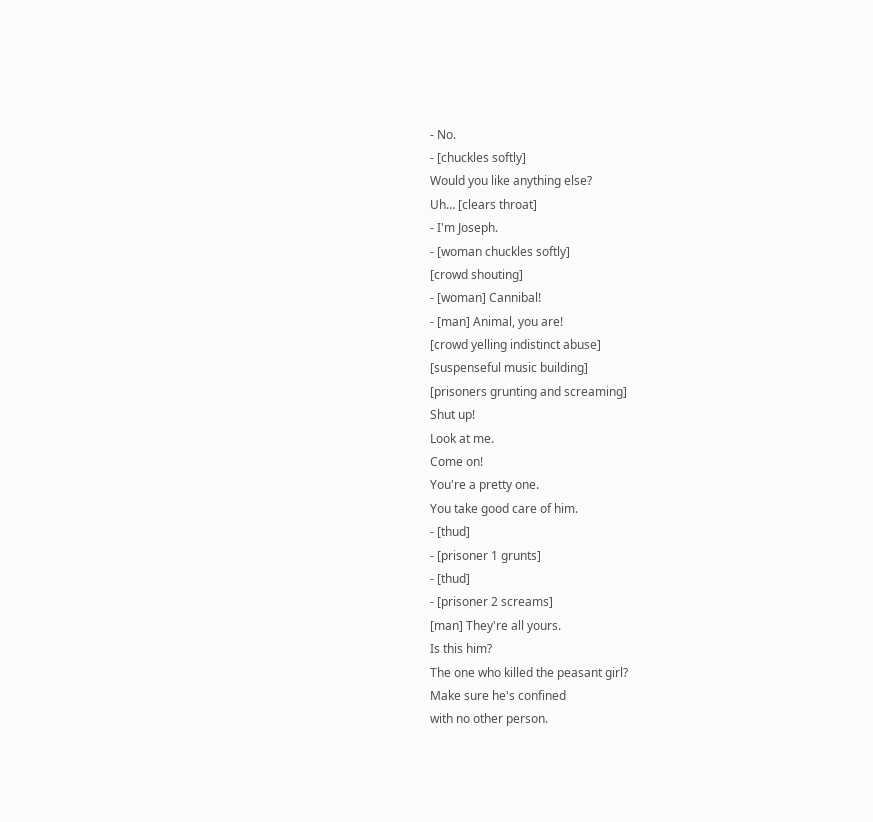- No.
- [chuckles softly]
Would you like anything else?
Uh… [clears throat]
- I'm Joseph.
- [woman chuckles softly]
[crowd shouting]
- [woman] Cannibal!
- [man] Animal, you are!
[crowd yelling indistinct abuse]
[suspenseful music building]
[prisoners grunting and screaming]
Shut up!
Look at me.
Come on!
You're a pretty one.
You take good care of him.
- [thud]
- [prisoner 1 grunts]
- [thud]
- [prisoner 2 screams]
[man] They're all yours.
Is this him?
The one who killed the peasant girl?
Make sure he's confined
with no other person.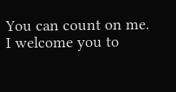You can count on me.
I welcome you to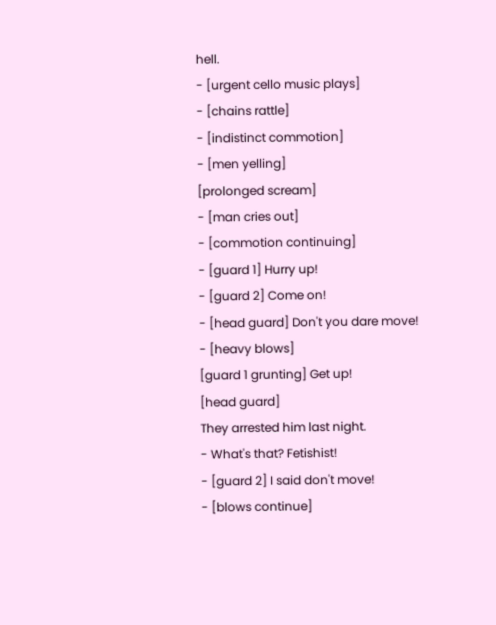hell.
- [urgent cello music plays]
- [chains rattle]
- [indistinct commotion]
- [men yelling]
[prolonged scream]
- [man cries out]
- [commotion continuing]
- [guard 1] Hurry up!
- [guard 2] Come on!
- [head guard] Don't you dare move!
- [heavy blows]
[guard 1 grunting] Get up!
[head guard]
They arrested him last night.
- What's that? Fetishist!
- [guard 2] I said don't move!
- [blows continue]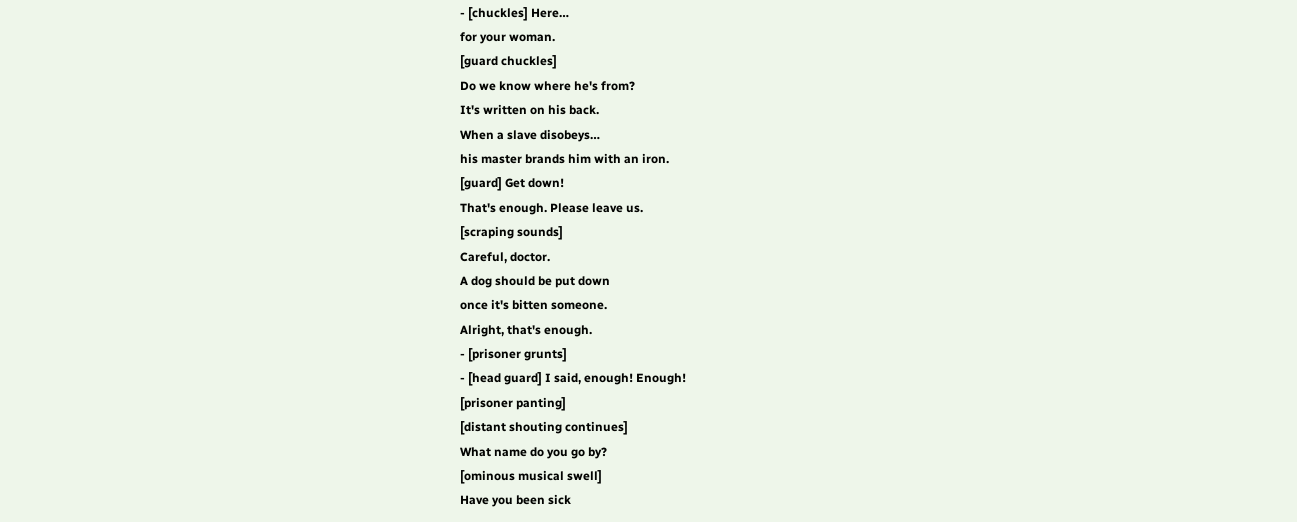- [chuckles] Here…
for your woman.
[guard chuckles]
Do we know where he's from?
It's written on his back.
When a slave disobeys…
his master brands him with an iron.
[guard] Get down!
That's enough. Please leave us.
[scraping sounds]
Careful, doctor.
A dog should be put down
once it's bitten someone.
Alright, that's enough.
- [prisoner grunts]
- [head guard] I said, enough! Enough!
[prisoner panting]
[distant shouting continues]
What name do you go by?
[ominous musical swell]
Have you been sick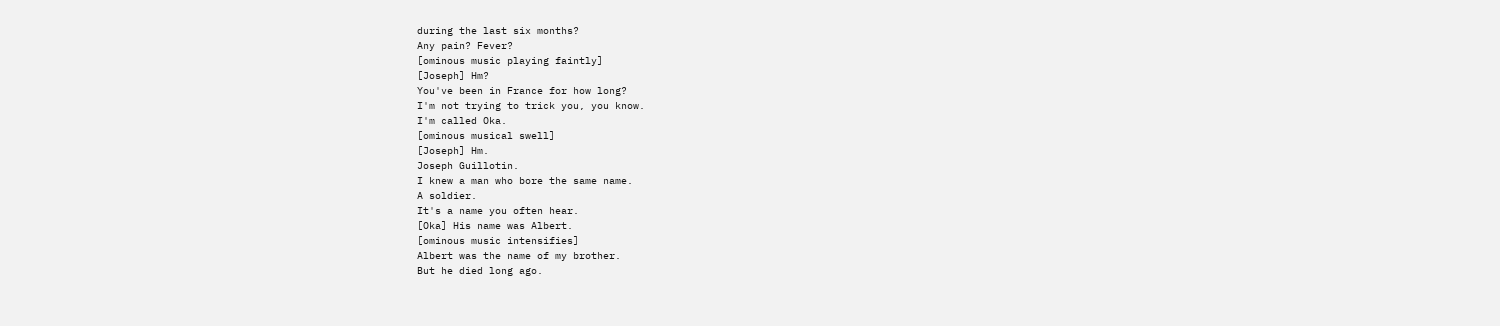during the last six months?
Any pain? Fever?
[ominous music playing faintly]
[Joseph] Hm?
You've been in France for how long?
I'm not trying to trick you, you know.
I'm called Oka.
[ominous musical swell]
[Joseph] Hm.
Joseph Guillotin.
I knew a man who bore the same name.
A soldier.
It's a name you often hear.
[Oka] His name was Albert.
[ominous music intensifies]
Albert was the name of my brother.
But he died long ago.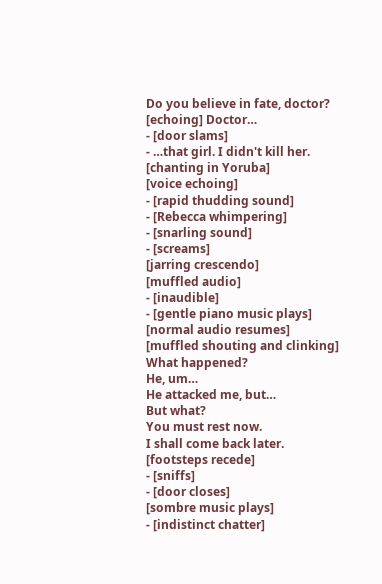Do you believe in fate, doctor?
[echoing] Doctor…
- [door slams]
- …that girl. I didn't kill her.
[chanting in Yoruba]
[voice echoing]
- [rapid thudding sound]
- [Rebecca whimpering]
- [snarling sound]
- [screams]
[jarring crescendo]
[muffled audio]
- [inaudible]
- [gentle piano music plays]
[normal audio resumes]
[muffled shouting and clinking]
What happened?
He, um…
He attacked me, but…
But what?
You must rest now.
I shall come back later.
[footsteps recede]
- [sniffs]
- [door closes]
[sombre music plays]
- [indistinct chatter]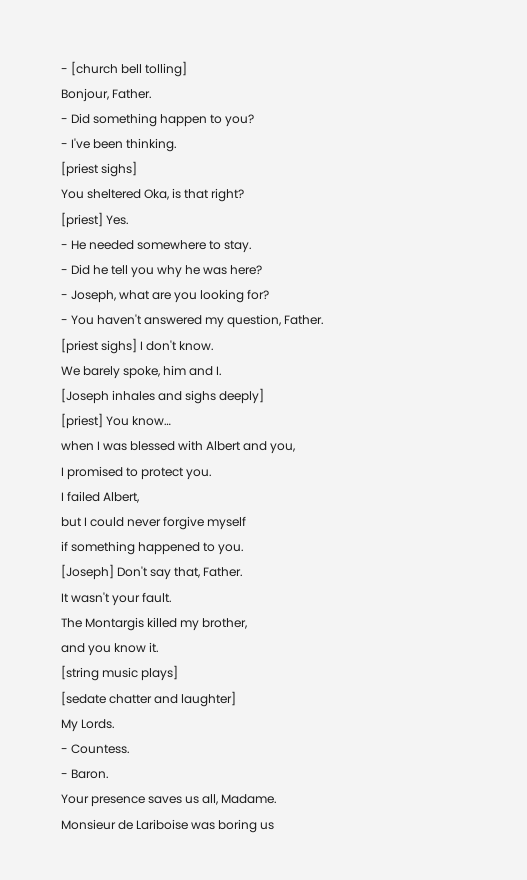- [church bell tolling]
Bonjour, Father.
- Did something happen to you?
- I've been thinking.
[priest sighs]
You sheltered Oka, is that right?
[priest] Yes.
- He needed somewhere to stay.
- Did he tell you why he was here?
- Joseph, what are you looking for?
- You haven't answered my question, Father.
[priest sighs] I don't know.
We barely spoke, him and I.
[Joseph inhales and sighs deeply]
[priest] You know…
when I was blessed with Albert and you,
I promised to protect you.
I failed Albert,
but I could never forgive myself
if something happened to you.
[Joseph] Don't say that, Father.
It wasn't your fault.
The Montargis killed my brother,
and you know it.
[string music plays]
[sedate chatter and laughter]
My Lords.
- Countess.
- Baron.
Your presence saves us all, Madame.
Monsieur de Lariboise was boring us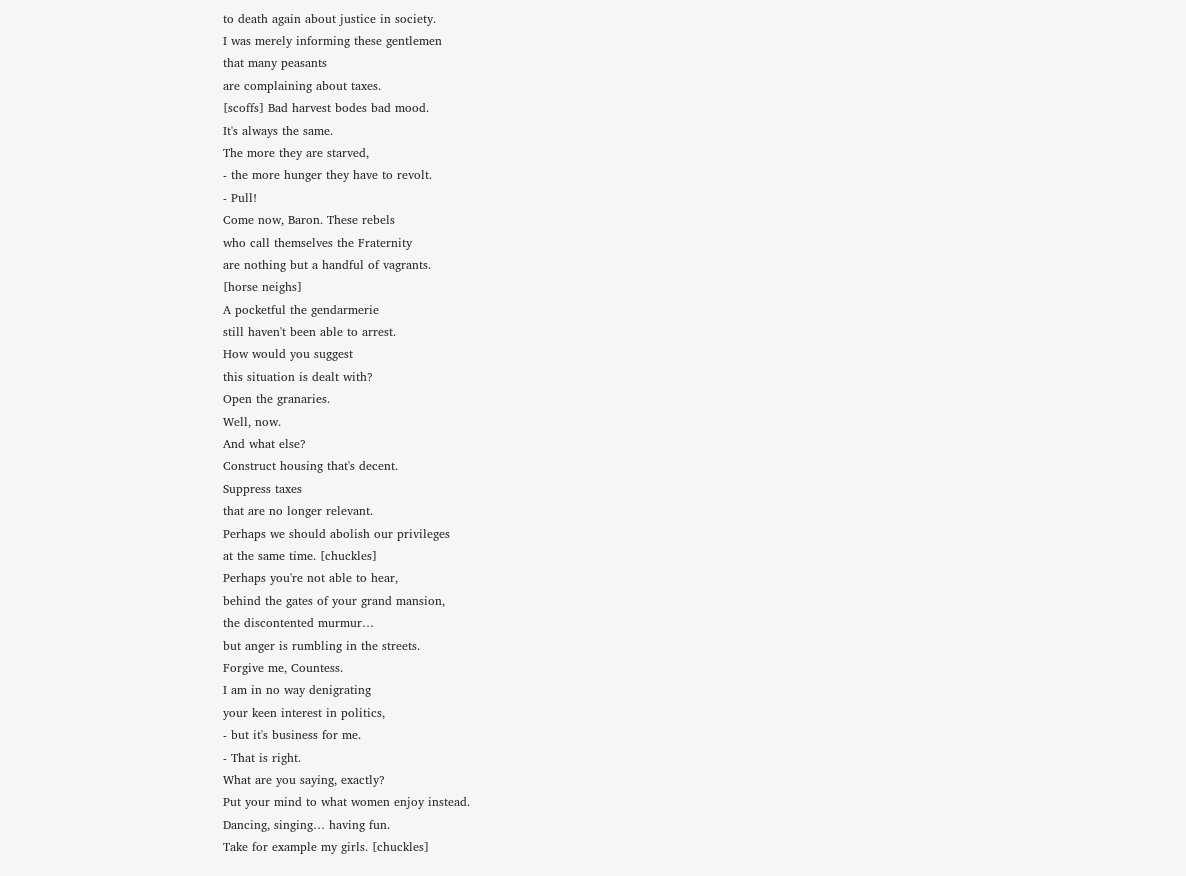to death again about justice in society.
I was merely informing these gentlemen
that many peasants
are complaining about taxes.
[scoffs] Bad harvest bodes bad mood.
It's always the same.
The more they are starved,
- the more hunger they have to revolt.
- Pull!
Come now, Baron. These rebels
who call themselves the Fraternity
are nothing but a handful of vagrants.
[horse neighs]
A pocketful the gendarmerie
still haven't been able to arrest.
How would you suggest
this situation is dealt with?
Open the granaries.
Well, now.
And what else?
Construct housing that's decent.
Suppress taxes
that are no longer relevant.
Perhaps we should abolish our privileges
at the same time. [chuckles]
Perhaps you're not able to hear,
behind the gates of your grand mansion,
the discontented murmur…
but anger is rumbling in the streets.
Forgive me, Countess.
I am in no way denigrating
your keen interest in politics,
- but it's business for me.
- That is right.
What are you saying, exactly?
Put your mind to what women enjoy instead.
Dancing, singing… having fun.
Take for example my girls. [chuckles]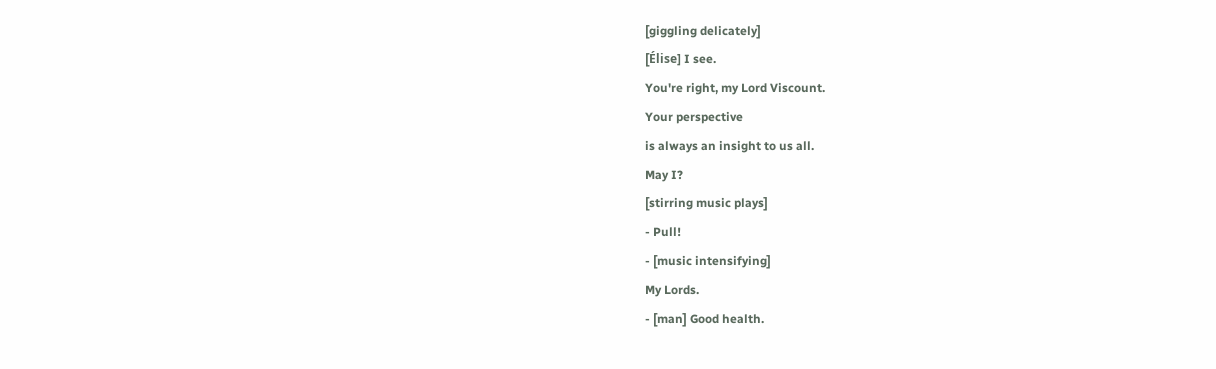[giggling delicately]
[Élise] I see.
You're right, my Lord Viscount.
Your perspective
is always an insight to us all.
May I?
[stirring music plays]
- Pull!
- [music intensifying]
My Lords.
- [man] Good health.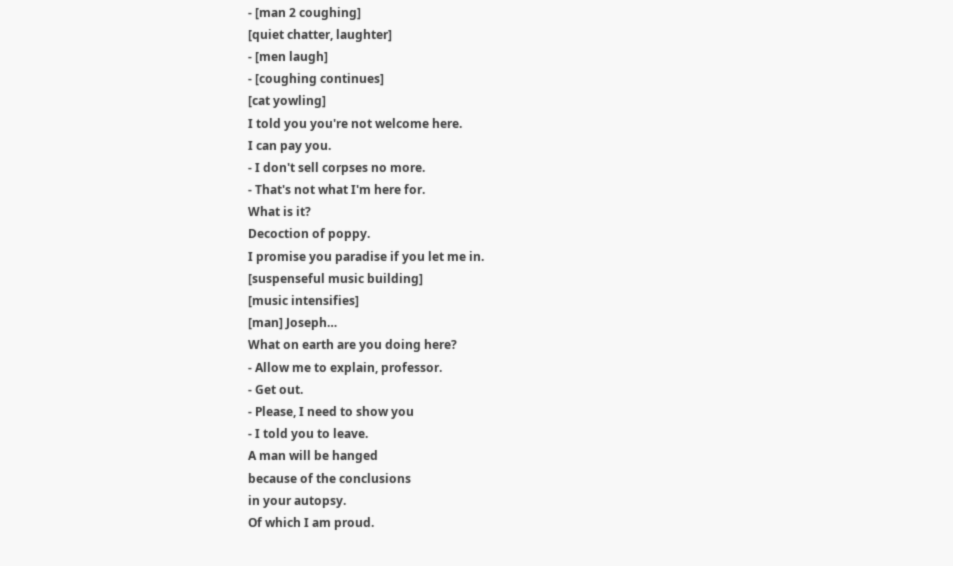- [man 2 coughing]
[quiet chatter, laughter]
- [men laugh]
- [coughing continues]
[cat yowling]
I told you you're not welcome here.
I can pay you.
- I don't sell corpses no more.
- That's not what I'm here for.
What is it?
Decoction of poppy.
I promise you paradise if you let me in.
[suspenseful music building]
[music intensifies]
[man] Joseph…
What on earth are you doing here?
- Allow me to explain, professor.
- Get out.
- Please, I need to show you
- I told you to leave.
A man will be hanged
because of the conclusions
in your autopsy.
Of which I am proud.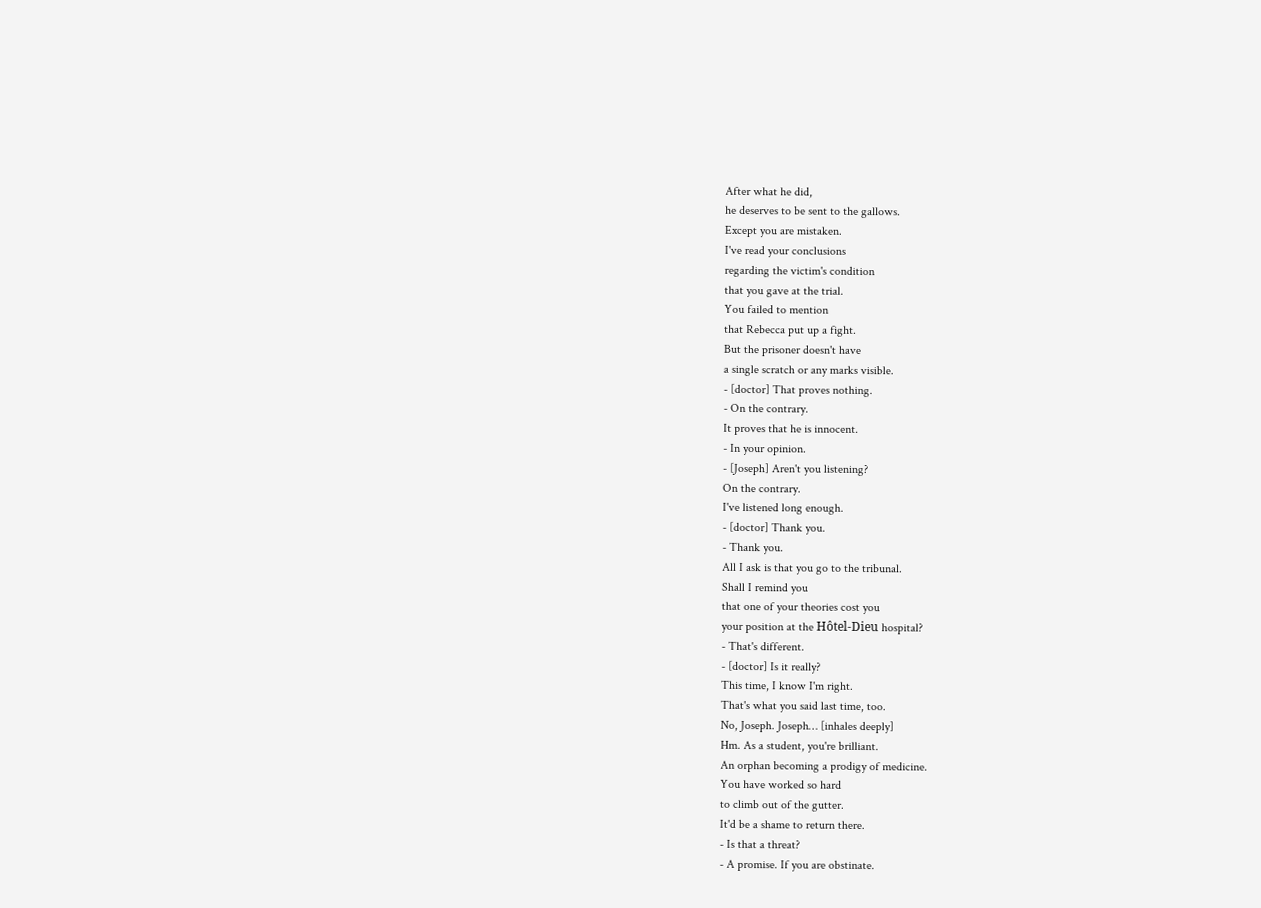After what he did,
he deserves to be sent to the gallows.
Except you are mistaken.
I've read your conclusions
regarding the victim's condition
that you gave at the trial.
You failed to mention
that Rebecca put up a fight.
But the prisoner doesn't have
a single scratch or any marks visible.
- [doctor] That proves nothing.
- On the contrary.
It proves that he is innocent.
- In your opinion.
- [Joseph] Aren't you listening?
On the contrary.
I've listened long enough.
- [doctor] Thank you.
- Thank you.
All I ask is that you go to the tribunal.
Shall I remind you
that one of your theories cost you
your position at the Hôtel-Dieu hospital?
- That's different.
- [doctor] Is it really?
This time, I know I'm right.
That's what you said last time, too.
No, Joseph. Joseph… [inhales deeply]
Hm. As a student, you're brilliant.
An orphan becoming a prodigy of medicine.
You have worked so hard
to climb out of the gutter.
It'd be a shame to return there.
- Is that a threat?
- A promise. If you are obstinate.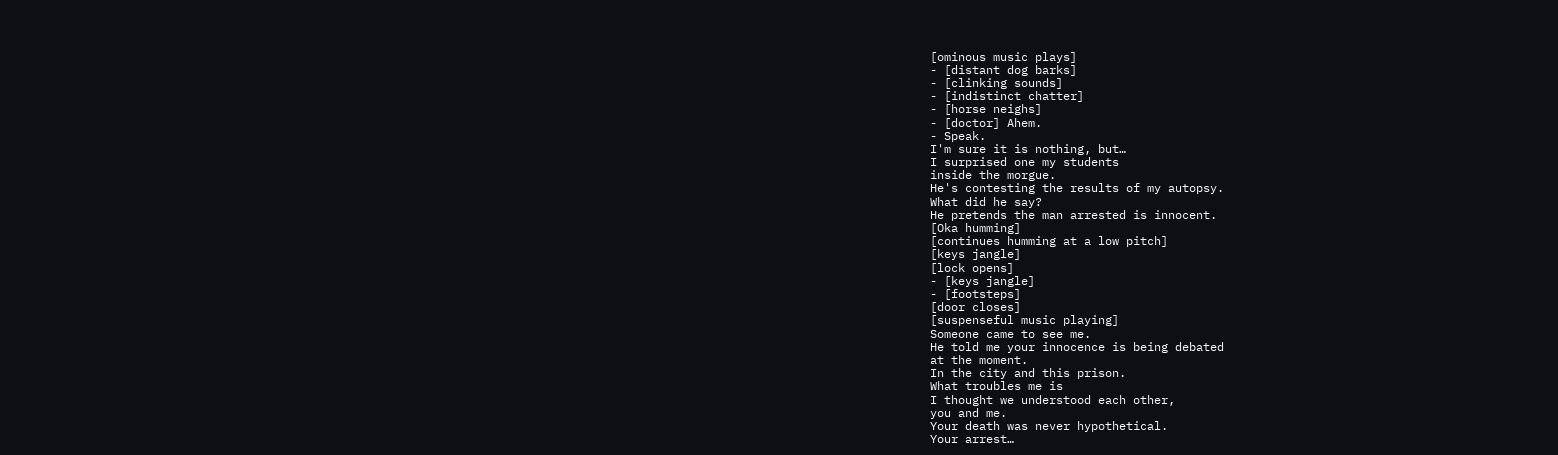[ominous music plays]
- [distant dog barks]
- [clinking sounds]
- [indistinct chatter]
- [horse neighs]
- [doctor] Ahem.
- Speak.
I'm sure it is nothing, but…
I surprised one my students
inside the morgue.
He's contesting the results of my autopsy.
What did he say?
He pretends the man arrested is innocent.
[Oka humming]
[continues humming at a low pitch]
[keys jangle]
[lock opens]
- [keys jangle]
- [footsteps]
[door closes]
[suspenseful music playing]
Someone came to see me.
He told me your innocence is being debated
at the moment.
In the city and this prison.
What troubles me is
I thought we understood each other,
you and me.
Your death was never hypothetical.
Your arrest…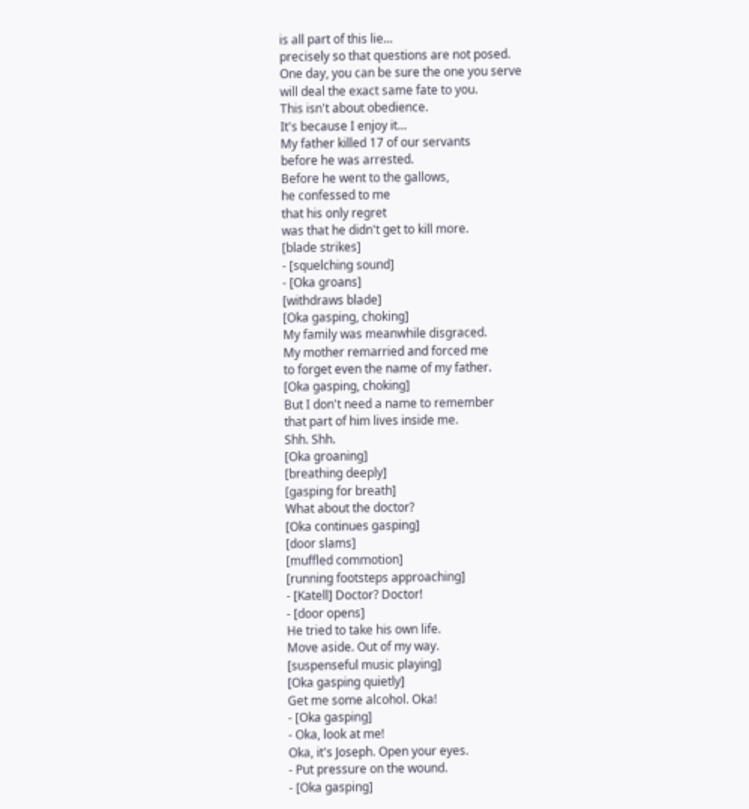is all part of this lie…
precisely so that questions are not posed.
One day, you can be sure the one you serve
will deal the exact same fate to you.
This isn't about obedience.
It's because I enjoy it…
My father killed 17 of our servants
before he was arrested.
Before he went to the gallows,
he confessed to me
that his only regret
was that he didn't get to kill more.
[blade strikes]
- [squelching sound]
- [Oka groans]
[withdraws blade]
[Oka gasping, choking]
My family was meanwhile disgraced.
My mother remarried and forced me
to forget even the name of my father.
[Oka gasping, choking]
But I don't need a name to remember
that part of him lives inside me.
Shh. Shh.
[Oka groaning]
[breathing deeply]
[gasping for breath]
What about the doctor?
[Oka continues gasping]
[door slams]
[muffled commotion]
[running footsteps approaching]
- [Katell] Doctor? Doctor!
- [door opens]
He tried to take his own life.
Move aside. Out of my way.
[suspenseful music playing]
[Oka gasping quietly]
Get me some alcohol. Oka!
- [Oka gasping]
- Oka, look at me!
Oka, it's Joseph. Open your eyes.
- Put pressure on the wound.
- [Oka gasping]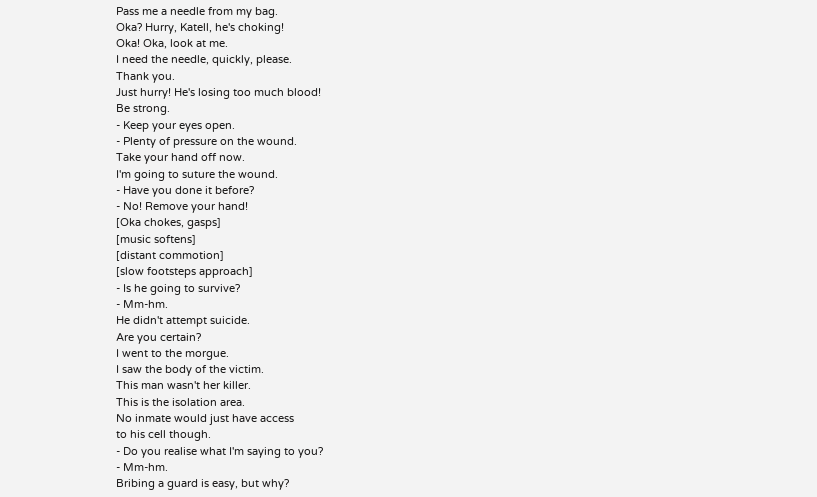Pass me a needle from my bag.
Oka? Hurry, Katell, he's choking!
Oka! Oka, look at me.
I need the needle, quickly, please.
Thank you.
Just hurry! He's losing too much blood!
Be strong.
- Keep your eyes open.
- Plenty of pressure on the wound.
Take your hand off now.
I'm going to suture the wound.
- Have you done it before?
- No! Remove your hand!
[Oka chokes, gasps]
[music softens]
[distant commotion]
[slow footsteps approach]
- Is he going to survive?
- Mm-hm.
He didn't attempt suicide.
Are you certain?
I went to the morgue.
I saw the body of the victim.
This man wasn't her killer.
This is the isolation area.
No inmate would just have access
to his cell though.
- Do you realise what I'm saying to you?
- Mm-hm.
Bribing a guard is easy, but why?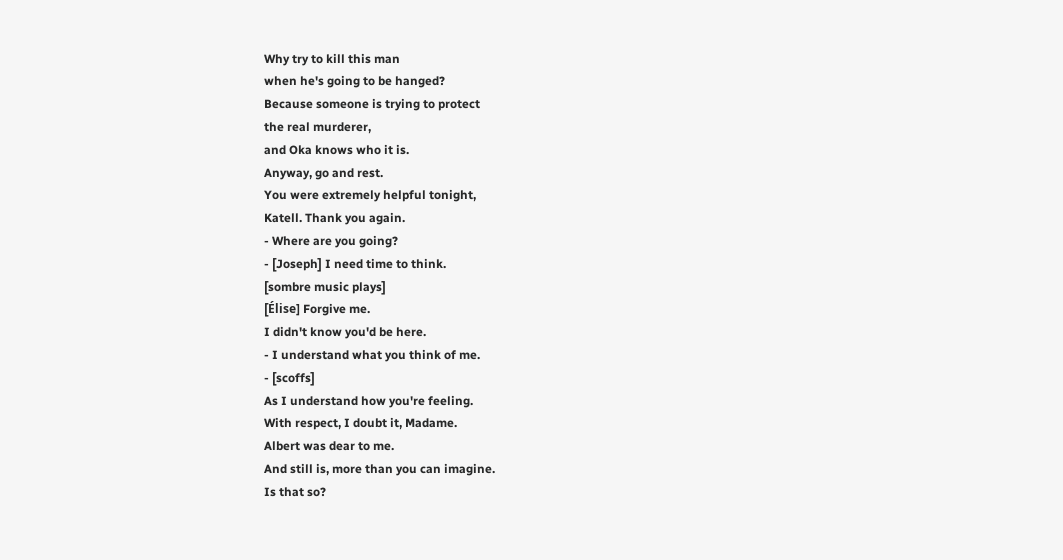Why try to kill this man
when he's going to be hanged?
Because someone is trying to protect
the real murderer,
and Oka knows who it is.
Anyway, go and rest.
You were extremely helpful tonight,
Katell. Thank you again.
- Where are you going?
- [Joseph] I need time to think.
[sombre music plays]
[Élise] Forgive me.
I didn't know you'd be here.
- I understand what you think of me.
- [scoffs]
As I understand how you're feeling.
With respect, I doubt it, Madame.
Albert was dear to me.
And still is, more than you can imagine.
Is that so?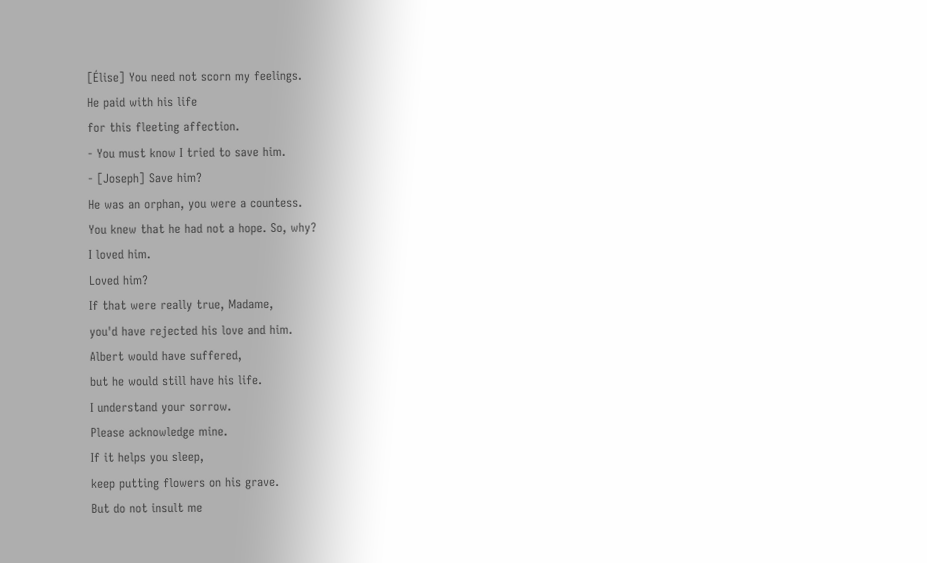[Élise] You need not scorn my feelings.
He paid with his life
for this fleeting affection.
- You must know I tried to save him.
- [Joseph] Save him?
He was an orphan, you were a countess.
You knew that he had not a hope. So, why?
I loved him.
Loved him?
If that were really true, Madame,
you'd have rejected his love and him.
Albert would have suffered,
but he would still have his life.
I understand your sorrow.
Please acknowledge mine.
If it helps you sleep,
keep putting flowers on his grave.
But do not insult me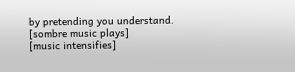by pretending you understand.
[sombre music plays]
[music intensifies]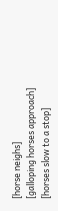[horse neighs]
[galloping horses approach]
[horses slow to a stop]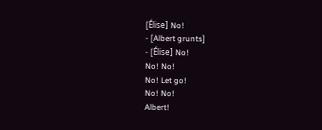[Élise] No!
- [Albert grunts]
- [Élise] No!
No! No!
No! Let go!
No! No!
Albert!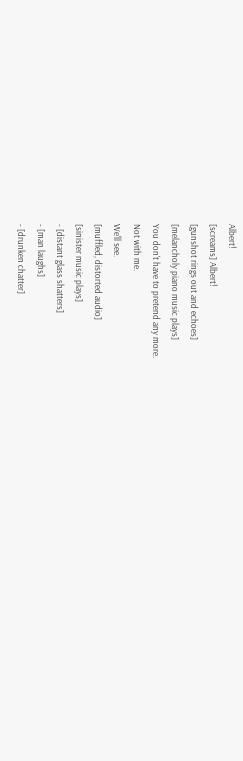Albert!
[screams] Albert!
[gunshot rings out and echoes]
[melancholy piano music plays]
You don't have to pretend any more.
Not with me.
We'll see.
[muffled, distorted audio]
[sinister music plays]
- [distant glass shatters]
- [man laughs]
- [drunken chatter]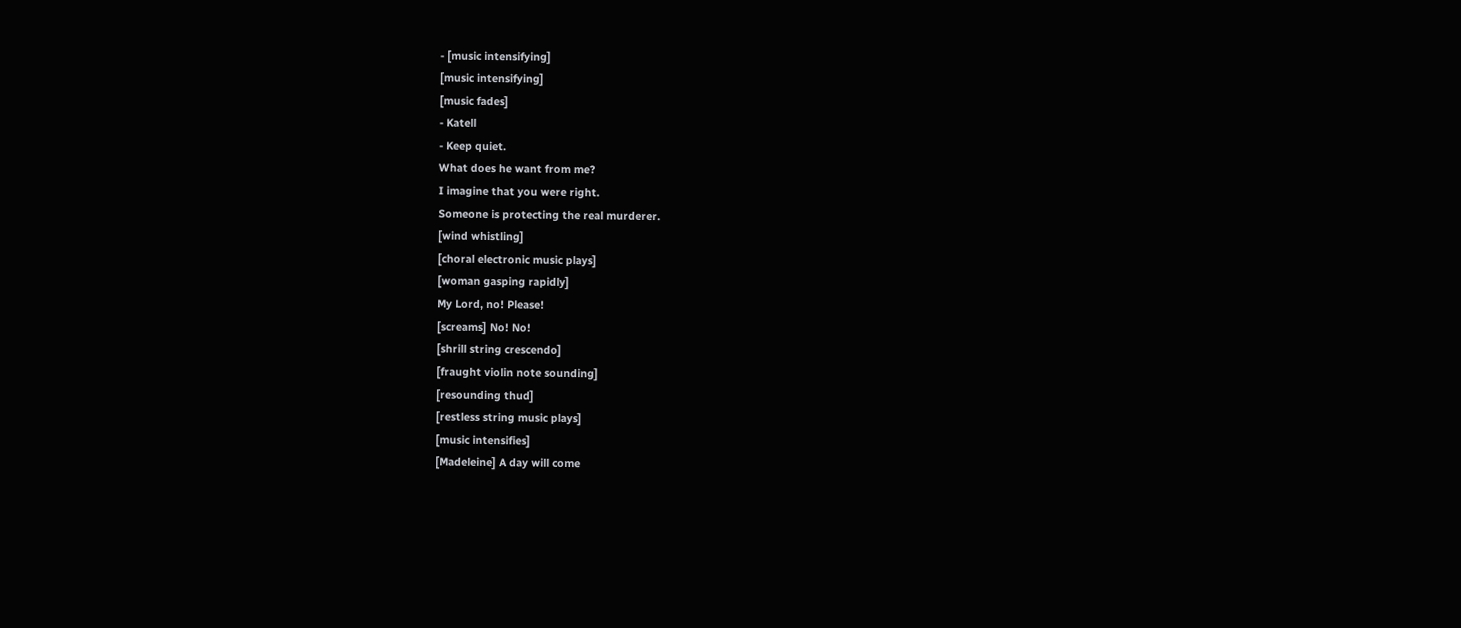- [music intensifying]
[music intensifying]
[music fades]
- Katell
- Keep quiet.
What does he want from me?
I imagine that you were right.
Someone is protecting the real murderer.
[wind whistling]
[choral electronic music plays]
[woman gasping rapidly]
My Lord, no! Please!
[screams] No! No!
[shrill string crescendo]
[fraught violin note sounding]
[resounding thud]
[restless string music plays]
[music intensifies]
[Madeleine] A day will come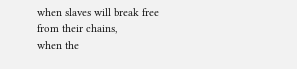when slaves will break free
from their chains,
when the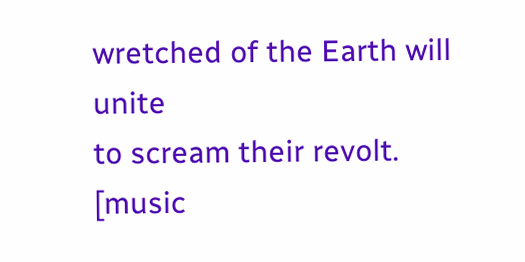wretched of the Earth will unite
to scream their revolt.
[music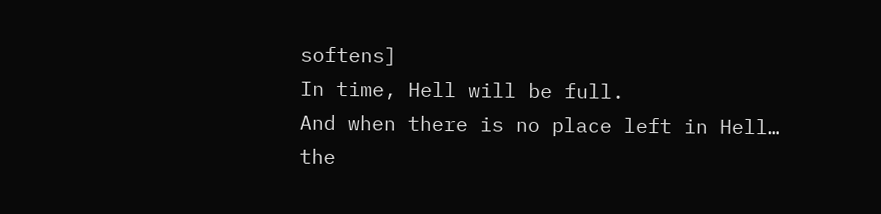softens]
In time, Hell will be full.
And when there is no place left in Hell…
the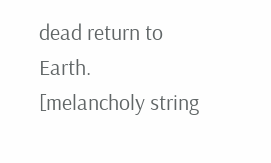dead return to Earth.
[melancholy string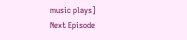music plays]
Next Episode